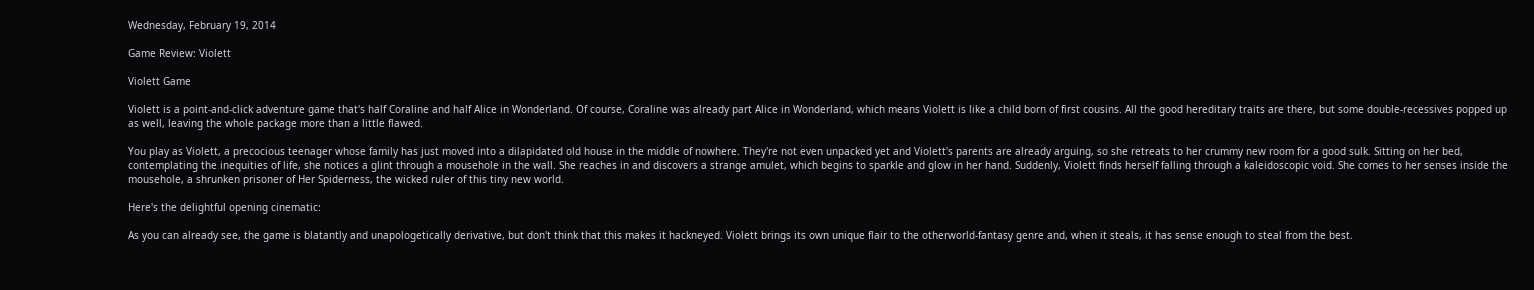Wednesday, February 19, 2014

Game Review: Violett

Violett Game

Violett is a point-and-click adventure game that's half Coraline and half Alice in Wonderland. Of course, Coraline was already part Alice in Wonderland, which means Violett is like a child born of first cousins. All the good hereditary traits are there, but some double-recessives popped up as well, leaving the whole package more than a little flawed.

You play as Violett, a precocious teenager whose family has just moved into a dilapidated old house in the middle of nowhere. They're not even unpacked yet and Violett's parents are already arguing, so she retreats to her crummy new room for a good sulk. Sitting on her bed, contemplating the inequities of life, she notices a glint through a mousehole in the wall. She reaches in and discovers a strange amulet, which begins to sparkle and glow in her hand. Suddenly, Violett finds herself falling through a kaleidoscopic void. She comes to her senses inside the mousehole, a shrunken prisoner of Her Spiderness, the wicked ruler of this tiny new world.

Here's the delightful opening cinematic:

As you can already see, the game is blatantly and unapologetically derivative, but don't think that this makes it hackneyed. Violett brings its own unique flair to the otherworld-fantasy genre and, when it steals, it has sense enough to steal from the best.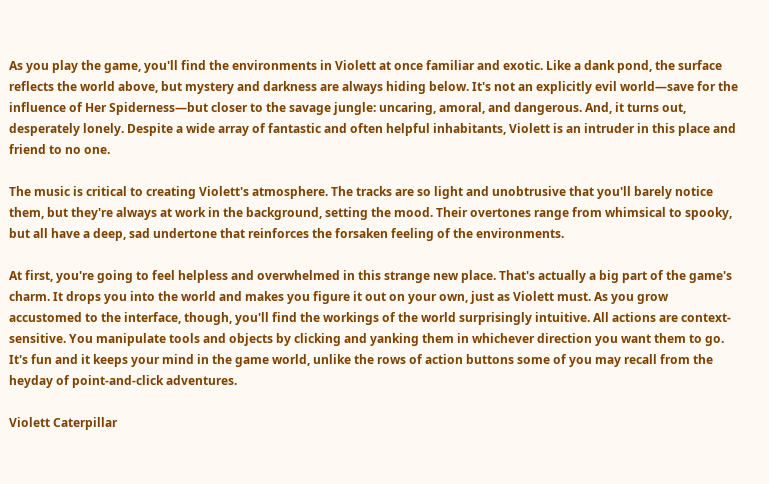As you play the game, you'll find the environments in Violett at once familiar and exotic. Like a dank pond, the surface reflects the world above, but mystery and darkness are always hiding below. It's not an explicitly evil world—save for the influence of Her Spiderness—but closer to the savage jungle: uncaring, amoral, and dangerous. And, it turns out, desperately lonely. Despite a wide array of fantastic and often helpful inhabitants, Violett is an intruder in this place and friend to no one.

The music is critical to creating Violett's atmosphere. The tracks are so light and unobtrusive that you'll barely notice them, but they're always at work in the background, setting the mood. Their overtones range from whimsical to spooky, but all have a deep, sad undertone that reinforces the forsaken feeling of the environments.

At first, you're going to feel helpless and overwhelmed in this strange new place. That's actually a big part of the game's charm. It drops you into the world and makes you figure it out on your own, just as Violett must. As you grow accustomed to the interface, though, you'll find the workings of the world surprisingly intuitive. All actions are context-sensitive. You manipulate tools and objects by clicking and yanking them in whichever direction you want them to go. It's fun and it keeps your mind in the game world, unlike the rows of action buttons some of you may recall from the heyday of point-and-click adventures.

Violett Caterpillar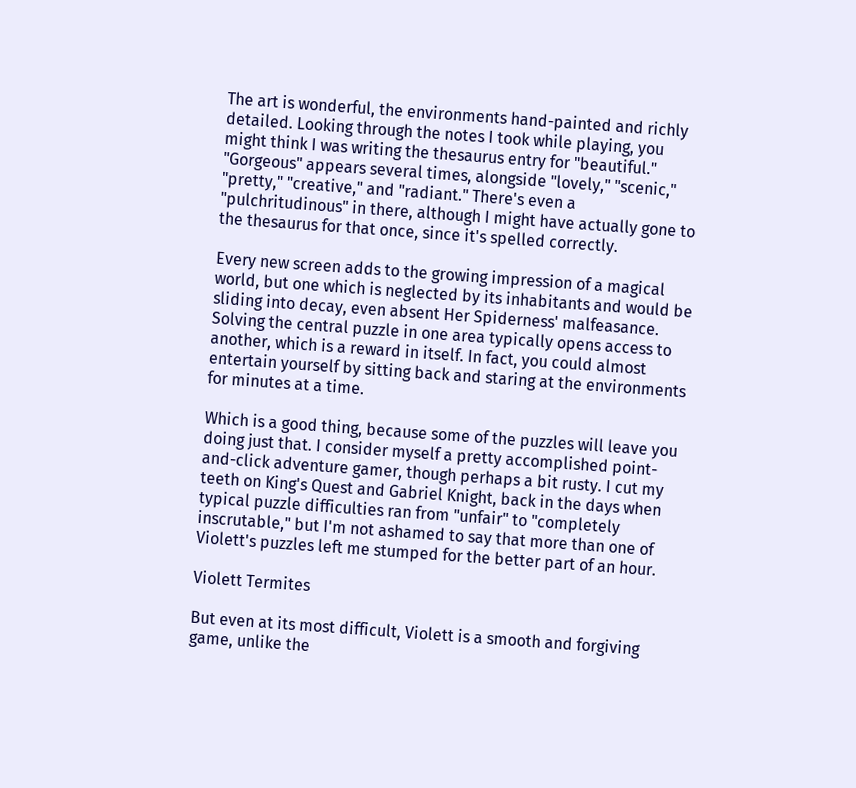The art is wonderful, the environments hand-painted and richly detailed. Looking through the notes I took while playing, you might think I was writing the thesaurus entry for "beautiful." "Gorgeous" appears several times, alongside "lovely," "scenic," "pretty," "creative," and "radiant." There's even a "pulchritudinous" in there, although I might have actually gone to the thesaurus for that once, since it's spelled correctly.

Every new screen adds to the growing impression of a magical world, but one which is neglected by its inhabitants and would be sliding into decay, even absent Her Spiderness' malfeasance. Solving the central puzzle in one area typically opens access to another, which is a reward in itself. In fact, you could almost entertain yourself by sitting back and staring at the environments for minutes at a time.

Which is a good thing, because some of the puzzles will leave you doing just that. I consider myself a pretty accomplished point-and-click adventure gamer, though perhaps a bit rusty. I cut my teeth on King's Quest and Gabriel Knight, back in the days when typical puzzle difficulties ran from "unfair" to "completely inscrutable," but I'm not ashamed to say that more than one of Violett's puzzles left me stumped for the better part of an hour.

Violett Termites

But even at its most difficult, Violett is a smooth and forgiving game, unlike the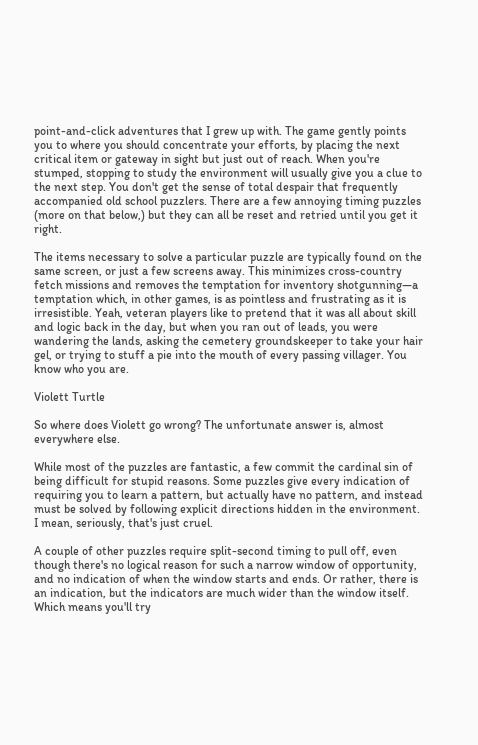point-and-click adventures that I grew up with. The game gently points you to where you should concentrate your efforts, by placing the next critical item or gateway in sight but just out of reach. When you're stumped, stopping to study the environment will usually give you a clue to the next step. You don't get the sense of total despair that frequently accompanied old school puzzlers. There are a few annoying timing puzzles (more on that below,) but they can all be reset and retried until you get it right.

The items necessary to solve a particular puzzle are typically found on the same screen, or just a few screens away. This minimizes cross-country fetch missions and removes the temptation for inventory shotgunning—a temptation which, in other games, is as pointless and frustrating as it is irresistible. Yeah, veteran players like to pretend that it was all about skill and logic back in the day, but when you ran out of leads, you were wandering the lands, asking the cemetery groundskeeper to take your hair gel, or trying to stuff a pie into the mouth of every passing villager. You know who you are.

Violett Turtle

So where does Violett go wrong? The unfortunate answer is, almost everywhere else.

While most of the puzzles are fantastic, a few commit the cardinal sin of being difficult for stupid reasons. Some puzzles give every indication of requiring you to learn a pattern, but actually have no pattern, and instead must be solved by following explicit directions hidden in the environment. I mean, seriously, that's just cruel.

A couple of other puzzles require split-second timing to pull off, even though there's no logical reason for such a narrow window of opportunity, and no indication of when the window starts and ends. Or rather, there is an indication, but the indicators are much wider than the window itself. Which means you'll try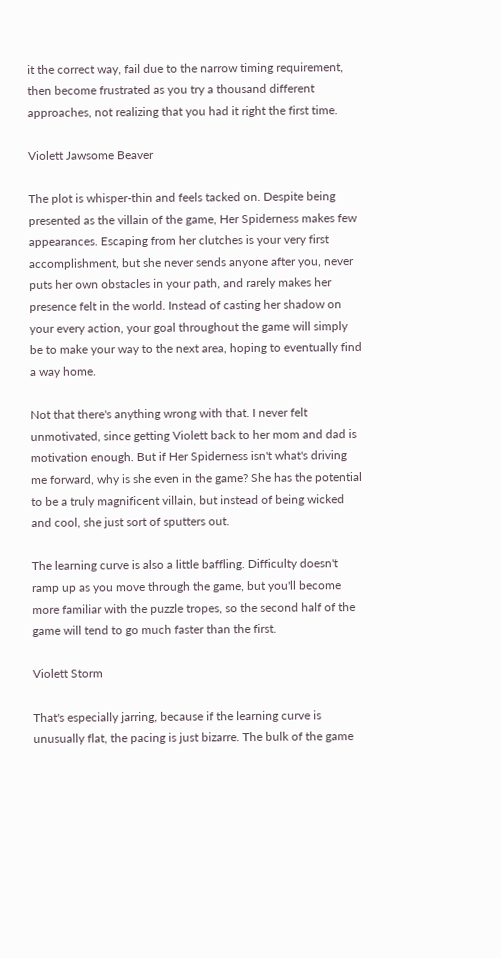it the correct way, fail due to the narrow timing requirement, then become frustrated as you try a thousand different approaches, not realizing that you had it right the first time.

Violett Jawsome Beaver

The plot is whisper-thin and feels tacked on. Despite being presented as the villain of the game, Her Spiderness makes few appearances. Escaping from her clutches is your very first accomplishment, but she never sends anyone after you, never puts her own obstacles in your path, and rarely makes her presence felt in the world. Instead of casting her shadow on your every action, your goal throughout the game will simply be to make your way to the next area, hoping to eventually find a way home.

Not that there's anything wrong with that. I never felt unmotivated, since getting Violett back to her mom and dad is motivation enough. But if Her Spiderness isn't what's driving me forward, why is she even in the game? She has the potential to be a truly magnificent villain, but instead of being wicked and cool, she just sort of sputters out.

The learning curve is also a little baffling. Difficulty doesn't ramp up as you move through the game, but you'll become more familiar with the puzzle tropes, so the second half of the game will tend to go much faster than the first.

Violett Storm

That's especially jarring, because if the learning curve is unusually flat, the pacing is just bizarre. The bulk of the game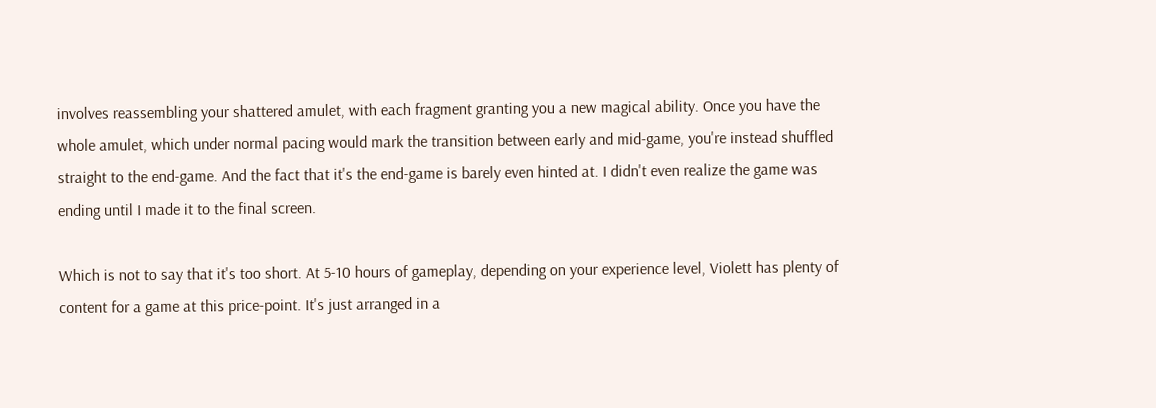involves reassembling your shattered amulet, with each fragment granting you a new magical ability. Once you have the whole amulet, which under normal pacing would mark the transition between early and mid-game, you're instead shuffled straight to the end-game. And the fact that it's the end-game is barely even hinted at. I didn't even realize the game was ending until I made it to the final screen.

Which is not to say that it's too short. At 5-10 hours of gameplay, depending on your experience level, Violett has plenty of content for a game at this price-point. It's just arranged in a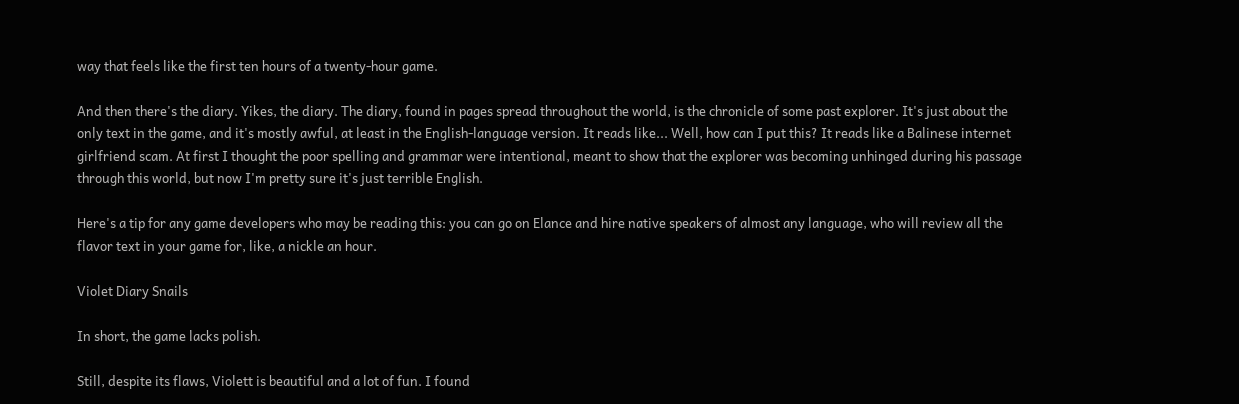way that feels like the first ten hours of a twenty-hour game.

And then there's the diary. Yikes, the diary. The diary, found in pages spread throughout the world, is the chronicle of some past explorer. It's just about the only text in the game, and it's mostly awful, at least in the English-language version. It reads like... Well, how can I put this? It reads like a Balinese internet girlfriend scam. At first I thought the poor spelling and grammar were intentional, meant to show that the explorer was becoming unhinged during his passage through this world, but now I'm pretty sure it's just terrible English.

Here's a tip for any game developers who may be reading this: you can go on Elance and hire native speakers of almost any language, who will review all the flavor text in your game for, like, a nickle an hour.

Violet Diary Snails

In short, the game lacks polish.

Still, despite its flaws, Violett is beautiful and a lot of fun. I found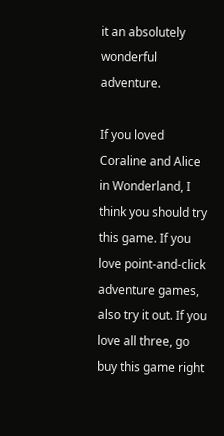it an absolutely wonderful adventure.

If you loved Coraline and Alice in Wonderland, I think you should try this game. If you love point-and-click adventure games, also try it out. If you love all three, go buy this game right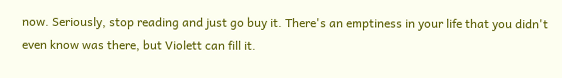now. Seriously, stop reading and just go buy it. There's an emptiness in your life that you didn't even know was there, but Violett can fill it.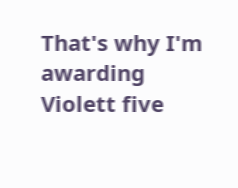That's why I'm awarding Violett five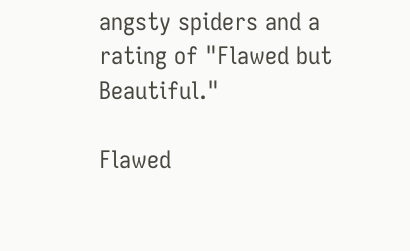angsty spiders and a rating of "Flawed but Beautiful."

Flawed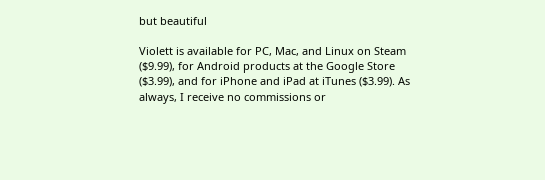but beautiful

Violett is available for PC, Mac, and Linux on Steam ($9.99), for Android products at the Google Store ($3.99), and for iPhone and iPad at iTunes ($3.99). As always, I receive no commissions or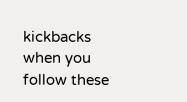kickbacks when you follow these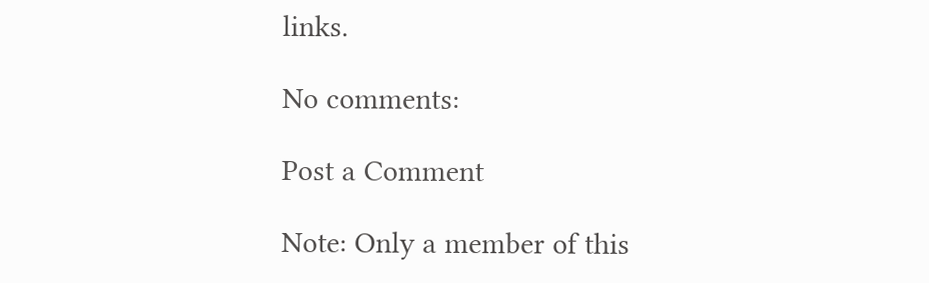links.

No comments:

Post a Comment

Note: Only a member of this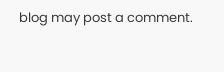blog may post a comment.